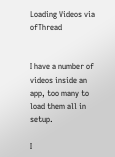Loading Videos via ofThread


I have a number of videos inside an app, too many to load them all in setup.

I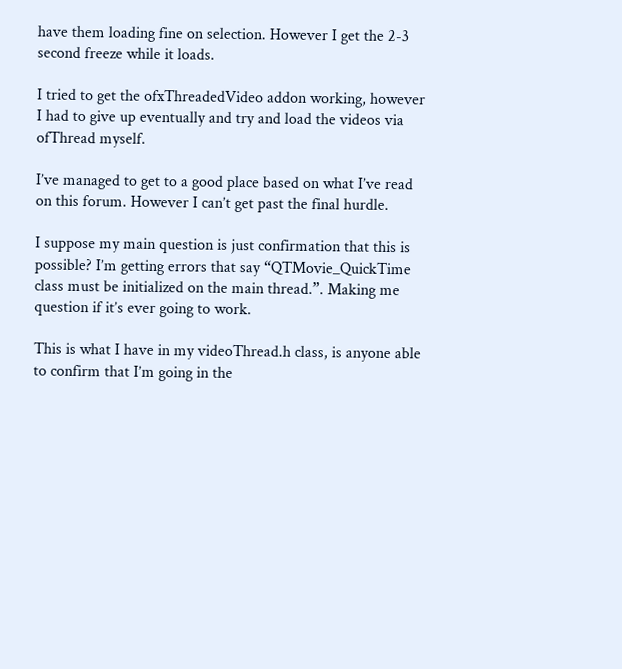have them loading fine on selection. However I get the 2-3 second freeze while it loads.

I tried to get the ofxThreadedVideo addon working, however I had to give up eventually and try and load the videos via ofThread myself.

I’ve managed to get to a good place based on what I’ve read on this forum. However I can’t get past the final hurdle.

I suppose my main question is just confirmation that this is possible? I’m getting errors that say “QTMovie_QuickTime class must be initialized on the main thread.”. Making me question if it’s ever going to work.

This is what I have in my videoThread.h class, is anyone able to confirm that I’m going in the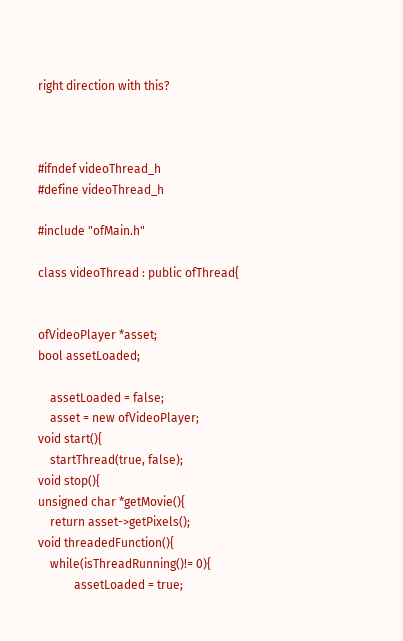right direction with this?



#ifndef videoThread_h
#define videoThread_h

#include "ofMain.h"

class videoThread : public ofThread{


ofVideoPlayer *asset;
bool assetLoaded;

    assetLoaded = false;
    asset = new ofVideoPlayer;
void start(){
    startThread(true, false);
void stop(){
unsigned char *getMovie(){
    return asset->getPixels();
void threadedFunction(){
    while(isThreadRunning()!= 0){
            assetLoaded = true;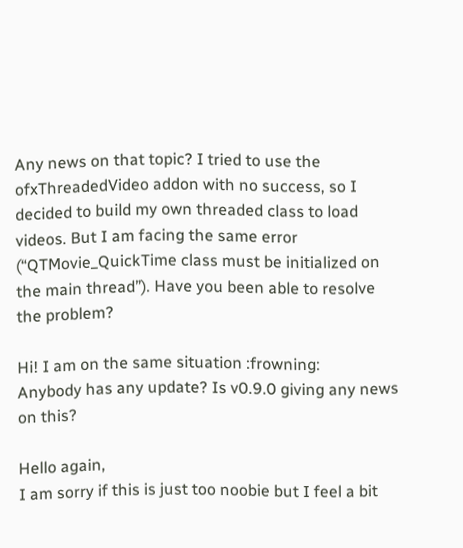Any news on that topic? I tried to use the ofxThreadedVideo addon with no success, so I decided to build my own threaded class to load videos. But I am facing the same error (“QTMovie_QuickTime class must be initialized on the main thread”). Have you been able to resolve the problem?

Hi! I am on the same situation :frowning:
Anybody has any update? Is v0.9.0 giving any news on this?

Hello again,
I am sorry if this is just too noobie but I feel a bit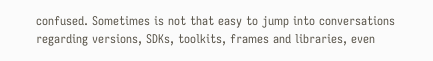confused. Sometimes is not that easy to jump into conversations regarding versions, SDKs, toolkits, frames and libraries, even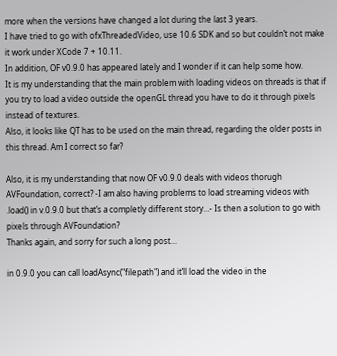more when the versions have changed a lot during the last 3 years.
I have tried to go with ofxThreadedVideo, use 10.6 SDK and so but couldn’t not make it work under XCode 7 + 10.11.
In addition, OF v0.9.0 has appeared lately and I wonder if it can help some how.
It is my understanding that the main problem with loading videos on threads is that if you try to load a video outside the openGL thread you have to do it through pixels instead of textures.
Also, it looks like QT has to be used on the main thread, regarding the older posts in this thread. Am I correct so far?

Also, it is my understanding that now OF v0.9.0 deals with videos thorugh AVFoundation, correct? -I am also having problems to load streaming videos with .load() in v.0.9.0 but that’s a completly different story…- Is then a solution to go with pixels through AVFoundation?
Thanks again, and sorry for such a long post…

in 0.9.0 you can call loadAsync("filepath") and it’ll load the video in the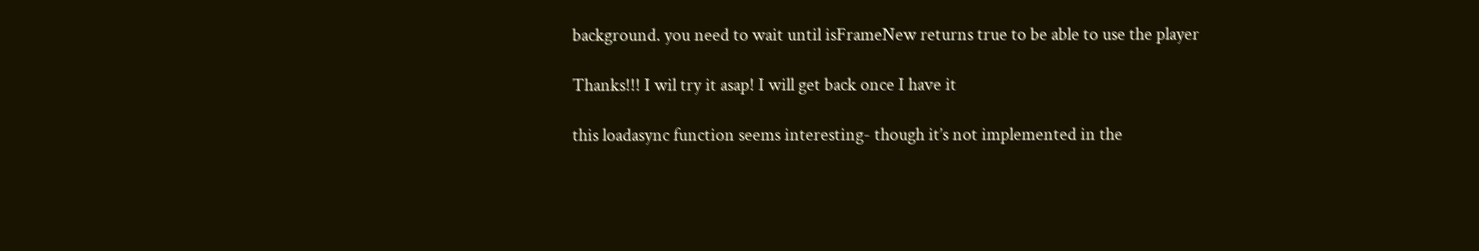background. you need to wait until isFrameNew returns true to be able to use the player

Thanks!!! I wil try it asap! I will get back once I have it

this loadasync function seems interesting- though it’s not implemented in the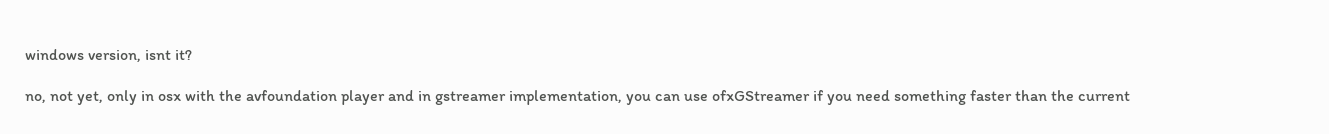windows version, isnt it?

no, not yet, only in osx with the avfoundation player and in gstreamer implementation, you can use ofxGStreamer if you need something faster than the current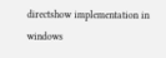directshow implementation in windows